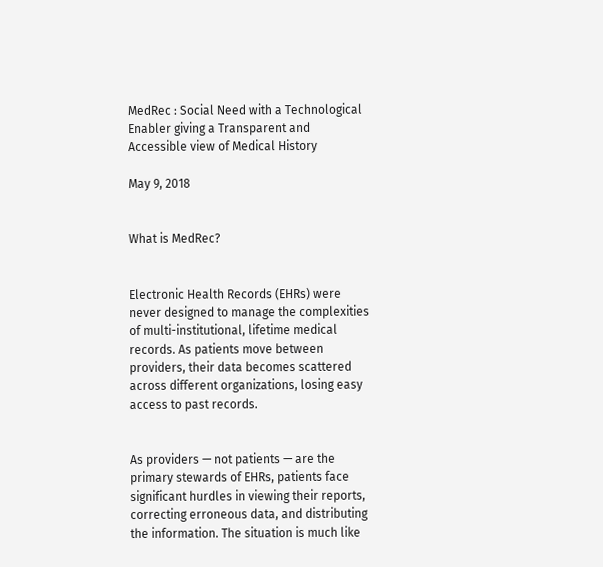MedRec : Social Need with a Technological Enabler giving a Transparent and Accessible view of Medical History

May 9, 2018


What is MedRec?


Electronic Health Records (EHRs) were never designed to manage the complexities of multi-institutional, lifetime medical records. As patients move between providers, their data becomes scattered across different organizations, losing easy access to past records.


As providers — not patients — are the primary stewards of EHRs, patients face significant hurdles in viewing their reports, correcting erroneous data, and distributing the information. The situation is much like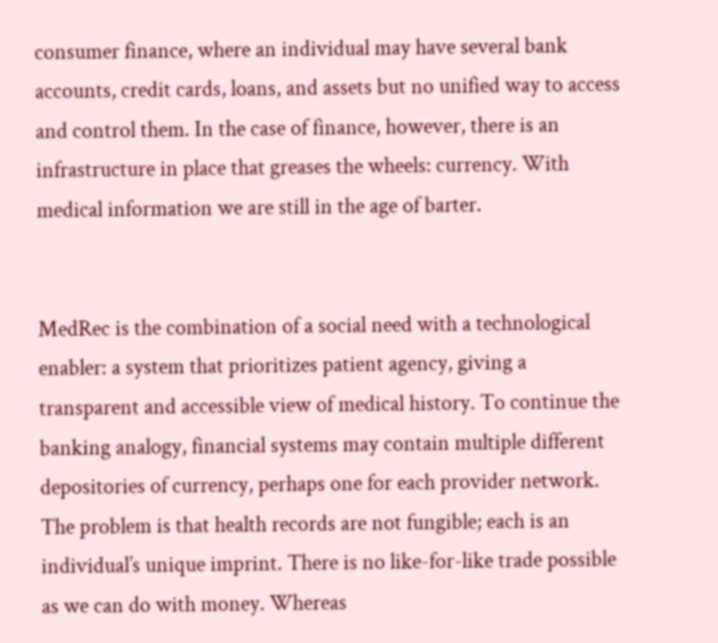consumer finance, where an individual may have several bank accounts, credit cards, loans, and assets but no unified way to access and control them. In the case of finance, however, there is an infrastructure in place that greases the wheels: currency. With medical information we are still in the age of barter.


MedRec is the combination of a social need with a technological enabler: a system that prioritizes patient agency, giving a transparent and accessible view of medical history. To continue the banking analogy, financial systems may contain multiple different depositories of currency, perhaps one for each provider network. The problem is that health records are not fungible; each is an individual’s unique imprint. There is no like-for-like trade possible as we can do with money. Whereas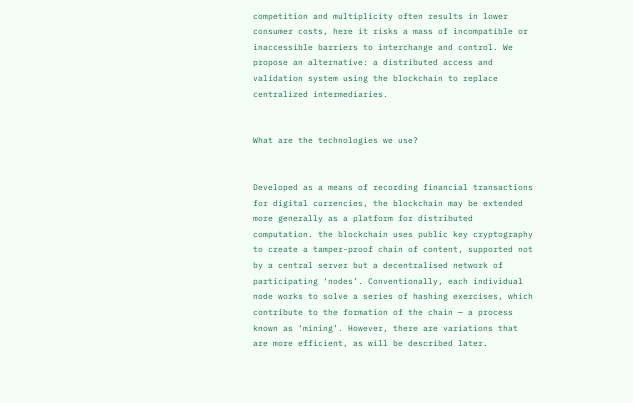competition and multiplicity often results in lower consumer costs, here it risks a mass of incompatible or inaccessible barriers to interchange and control. We propose an alternative: a distributed access and validation system using the blockchain to replace centralized intermediaries.


What are the technologies we use?


Developed as a means of recording financial transactions for digital currencies, the blockchain may be extended more generally as a platform for distributed computation. the blockchain uses public key cryptography to create a tamper-proof chain of content, supported not by a central server but a decentralised network of participating ‘nodes’. Conventionally, each individual node works to solve a series of hashing exercises, which contribute to the formation of the chain — a process known as ‘mining’. However, there are variations that are more efficient, as will be described later.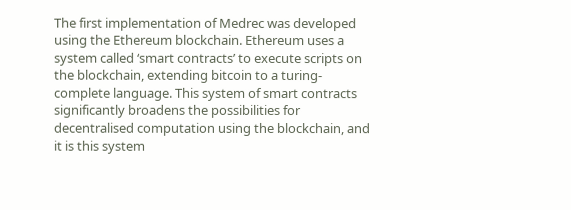The first implementation of Medrec was developed using the Ethereum blockchain. Ethereum uses a system called ‘smart contracts’ to execute scripts on the blockchain, extending bitcoin to a turing-complete language. This system of smart contracts significantly broadens the possibilities for decentralised computation using the blockchain, and it is this system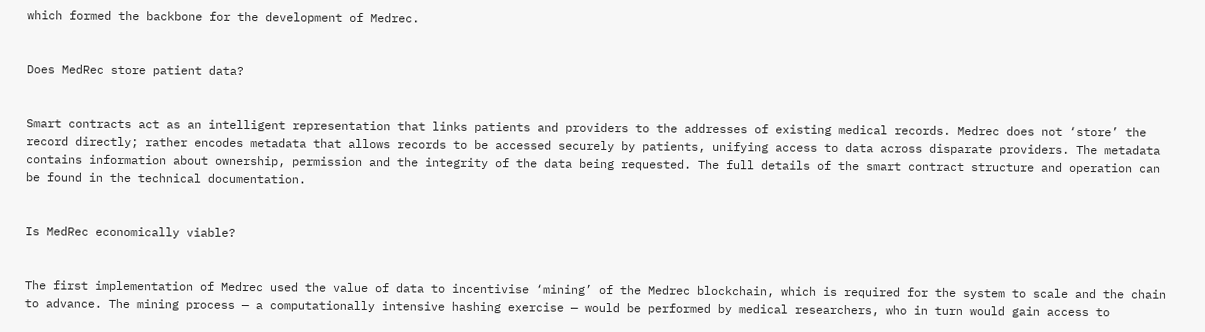which formed the backbone for the development of Medrec.


Does MedRec store patient data?


Smart contracts act as an intelligent representation that links patients and providers to the addresses of existing medical records. Medrec does not ‘store’ the record directly; rather encodes metadata that allows records to be accessed securely by patients, unifying access to data across disparate providers. The metadata contains information about ownership, permission and the integrity of the data being requested. The full details of the smart contract structure and operation can be found in the technical documentation.


Is MedRec economically viable?


The first implementation of Medrec used the value of data to incentivise ‘mining’ of the Medrec blockchain, which is required for the system to scale and the chain to advance. The mining process — a computationally intensive hashing exercise — would be performed by medical researchers, who in turn would gain access to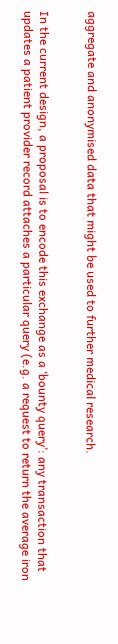aggregate and anonymised data that might be used to further medical research.


In the current design, a proposal is to encode this exchange as a ‘bounty query’: any transaction that updates a patient provider record attaches a particular query (e.g. a request to return the average iron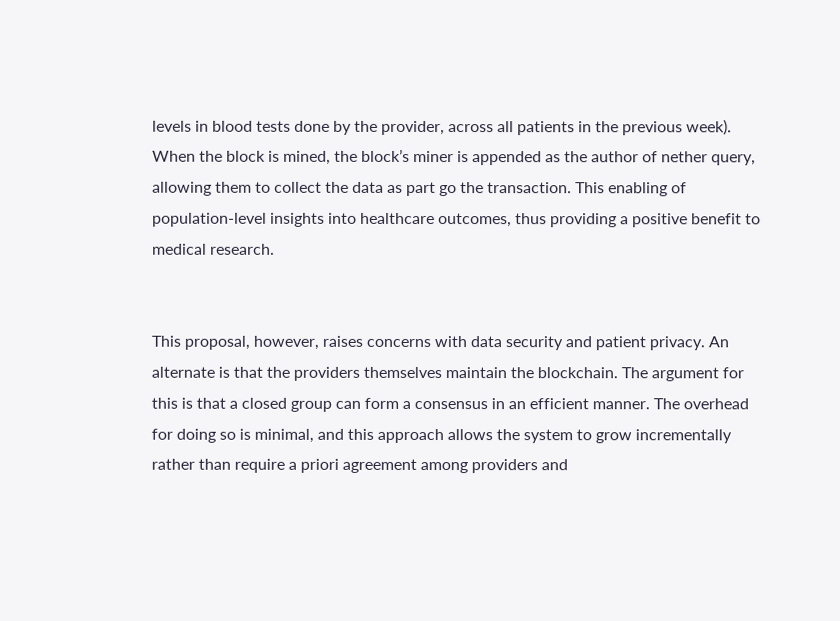levels in blood tests done by the provider, across all patients in the previous week). When the block is mined, the block’s miner is appended as the author of nether query, allowing them to collect the data as part go the transaction. This enabling of population-level insights into healthcare outcomes, thus providing a positive benefit to medical research.


This proposal, however, raises concerns with data security and patient privacy. An alternate is that the providers themselves maintain the blockchain. The argument for this is that a closed group can form a consensus in an efficient manner. The overhead for doing so is minimal, and this approach allows the system to grow incrementally rather than require a priori agreement among providers and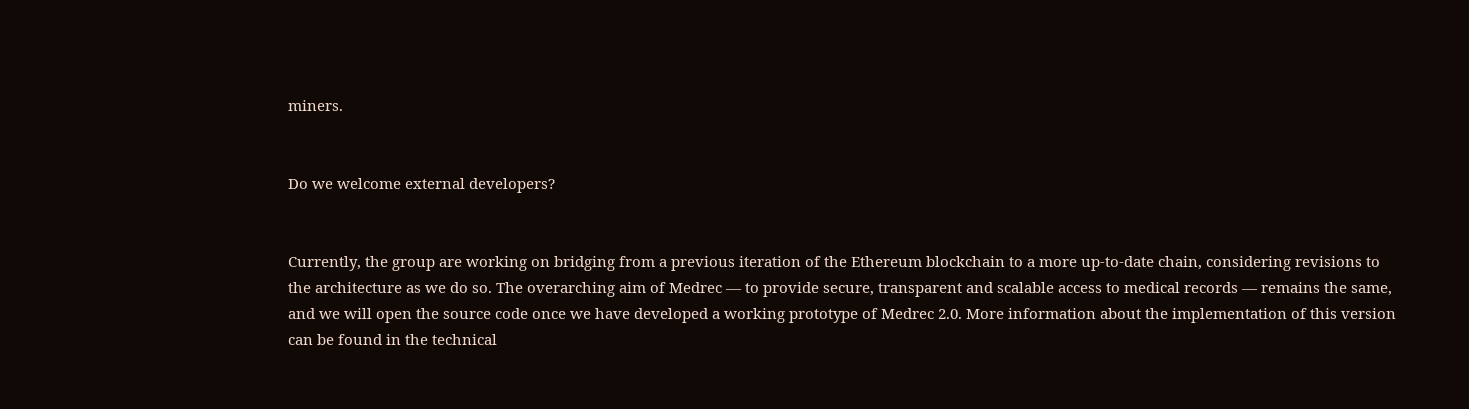miners.


Do we welcome external developers?


Currently, the group are working on bridging from a previous iteration of the Ethereum blockchain to a more up-to-date chain, considering revisions to the architecture as we do so. The overarching aim of Medrec — to provide secure, transparent and scalable access to medical records — remains the same, and we will open the source code once we have developed a working prototype of Medrec 2.0. More information about the implementation of this version can be found in the technical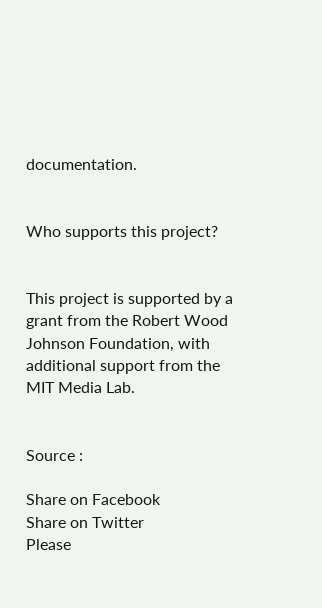documentation.


Who supports this project?


This project is supported by a grant from the Robert Wood Johnson Foundation, with additional support from the MIT Media Lab.


Source :

Share on Facebook
Share on Twitter
Please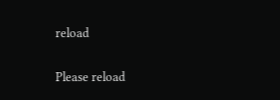reload

Please reload